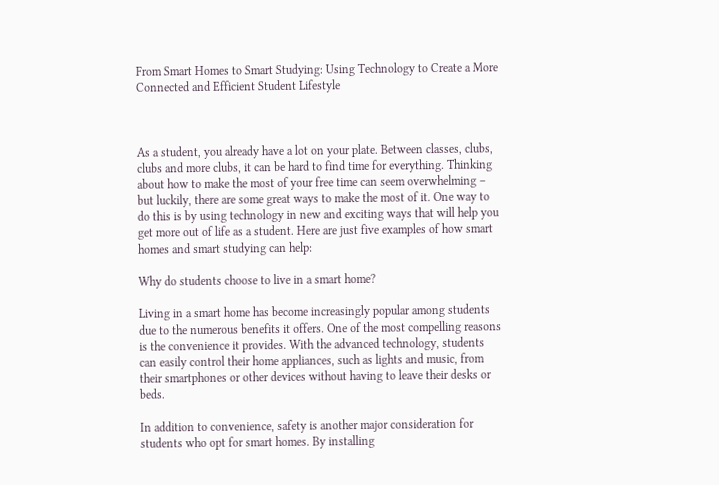From Smart Homes to Smart Studying: Using Technology to Create a More Connected and Efficient Student Lifestyle



As a student, you already have a lot on your plate. Between classes, clubs, clubs and more clubs, it can be hard to find time for everything. Thinking about how to make the most of your free time can seem overwhelming – but luckily, there are some great ways to make the most of it. One way to do this is by using technology in new and exciting ways that will help you get more out of life as a student. Here are just five examples of how smart homes and smart studying can help:

Why do students choose to live in a smart home?

Living in a smart home has become increasingly popular among students due to the numerous benefits it offers. One of the most compelling reasons is the convenience it provides. With the advanced technology, students can easily control their home appliances, such as lights and music, from their smartphones or other devices without having to leave their desks or beds.

In addition to convenience, safety is another major consideration for students who opt for smart homes. By installing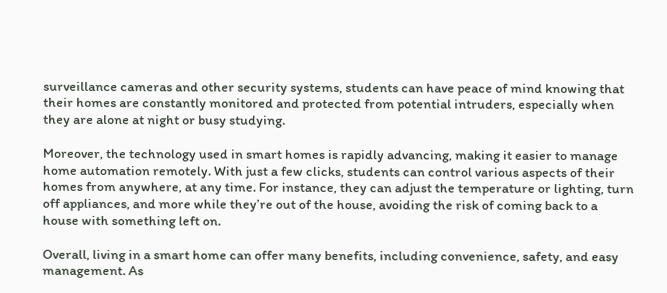surveillance cameras and other security systems, students can have peace of mind knowing that their homes are constantly monitored and protected from potential intruders, especially when they are alone at night or busy studying.

Moreover, the technology used in smart homes is rapidly advancing, making it easier to manage home automation remotely. With just a few clicks, students can control various aspects of their homes from anywhere, at any time. For instance, they can adjust the temperature or lighting, turn off appliances, and more while they’re out of the house, avoiding the risk of coming back to a house with something left on.

Overall, living in a smart home can offer many benefits, including convenience, safety, and easy management. As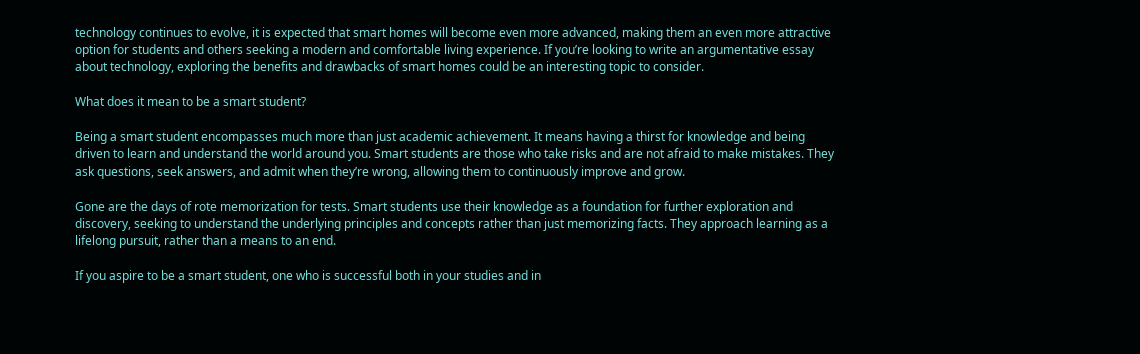technology continues to evolve, it is expected that smart homes will become even more advanced, making them an even more attractive option for students and others seeking a modern and comfortable living experience. If you’re looking to write an argumentative essay about technology, exploring the benefits and drawbacks of smart homes could be an interesting topic to consider.

What does it mean to be a smart student?

Being a smart student encompasses much more than just academic achievement. It means having a thirst for knowledge and being driven to learn and understand the world around you. Smart students are those who take risks and are not afraid to make mistakes. They ask questions, seek answers, and admit when they’re wrong, allowing them to continuously improve and grow.

Gone are the days of rote memorization for tests. Smart students use their knowledge as a foundation for further exploration and discovery, seeking to understand the underlying principles and concepts rather than just memorizing facts. They approach learning as a lifelong pursuit, rather than a means to an end.

If you aspire to be a smart student, one who is successful both in your studies and in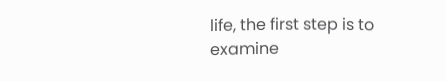life, the first step is to examine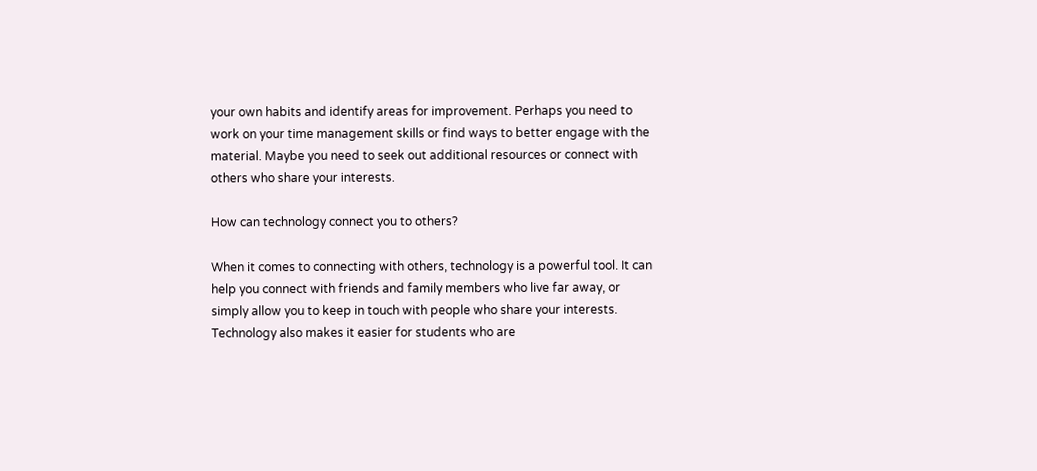your own habits and identify areas for improvement. Perhaps you need to work on your time management skills or find ways to better engage with the material. Maybe you need to seek out additional resources or connect with others who share your interests.

How can technology connect you to others?

When it comes to connecting with others, technology is a powerful tool. It can help you connect with friends and family members who live far away, or simply allow you to keep in touch with people who share your interests. Technology also makes it easier for students who are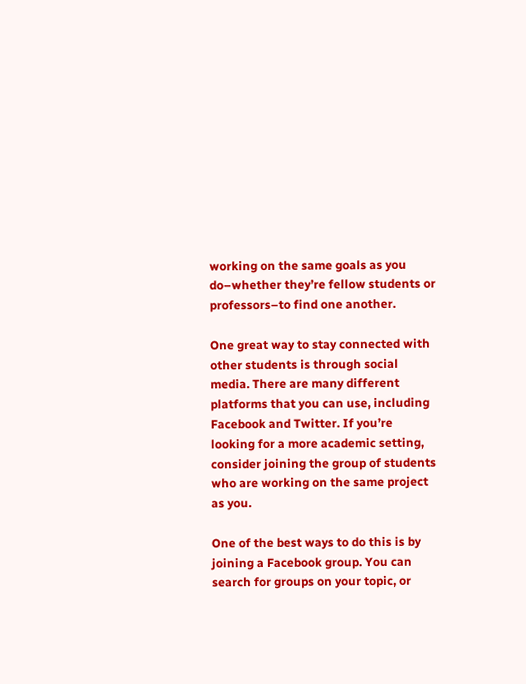working on the same goals as you do–whether they’re fellow students or professors–to find one another.

One great way to stay connected with other students is through social media. There are many different platforms that you can use, including Facebook and Twitter. If you’re looking for a more academic setting, consider joining the group of students who are working on the same project as you.

One of the best ways to do this is by joining a Facebook group. You can search for groups on your topic, or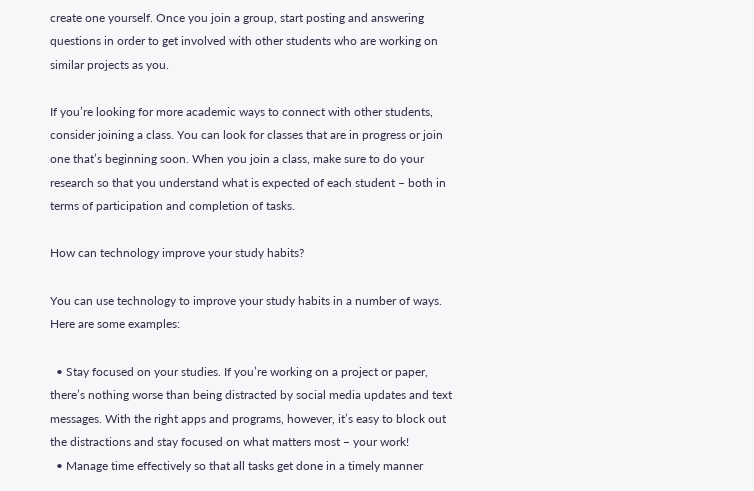create one yourself. Once you join a group, start posting and answering questions in order to get involved with other students who are working on similar projects as you.

If you’re looking for more academic ways to connect with other students, consider joining a class. You can look for classes that are in progress or join one that’s beginning soon. When you join a class, make sure to do your research so that you understand what is expected of each student – both in terms of participation and completion of tasks.

How can technology improve your study habits?

You can use technology to improve your study habits in a number of ways. Here are some examples:

  • Stay focused on your studies. If you’re working on a project or paper, there’s nothing worse than being distracted by social media updates and text messages. With the right apps and programs, however, it’s easy to block out the distractions and stay focused on what matters most – your work!
  • Manage time effectively so that all tasks get done in a timely manner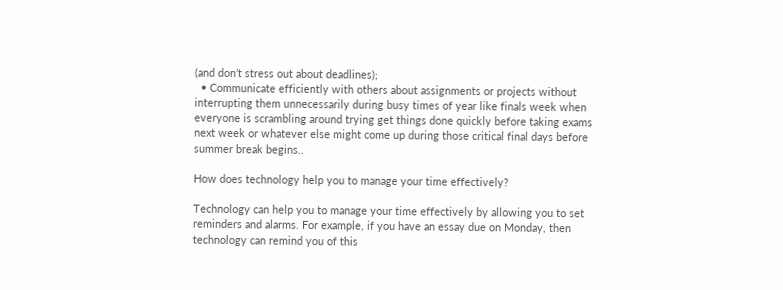(and don’t stress out about deadlines);
  • Communicate efficiently with others about assignments or projects without interrupting them unnecessarily during busy times of year like finals week when everyone is scrambling around trying get things done quickly before taking exams next week or whatever else might come up during those critical final days before summer break begins..

How does technology help you to manage your time effectively?

Technology can help you to manage your time effectively by allowing you to set reminders and alarms. For example, if you have an essay due on Monday, then technology can remind you of this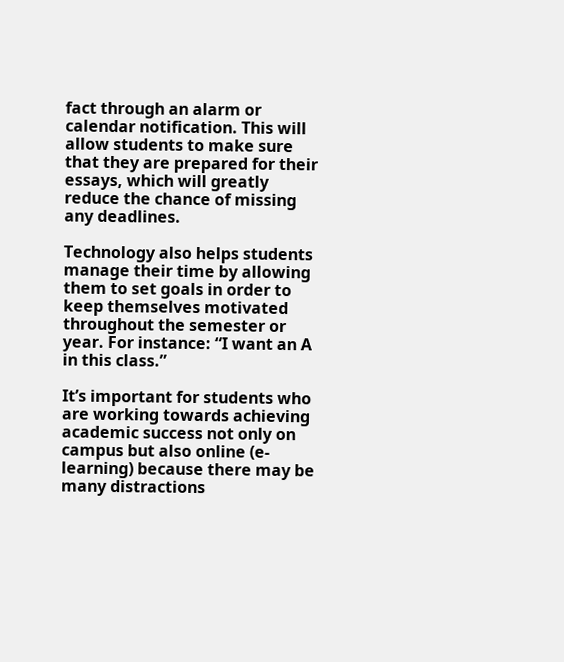fact through an alarm or calendar notification. This will allow students to make sure that they are prepared for their essays, which will greatly reduce the chance of missing any deadlines.

Technology also helps students manage their time by allowing them to set goals in order to keep themselves motivated throughout the semester or year. For instance: “I want an A in this class.”

It’s important for students who are working towards achieving academic success not only on campus but also online (e-learning) because there may be many distractions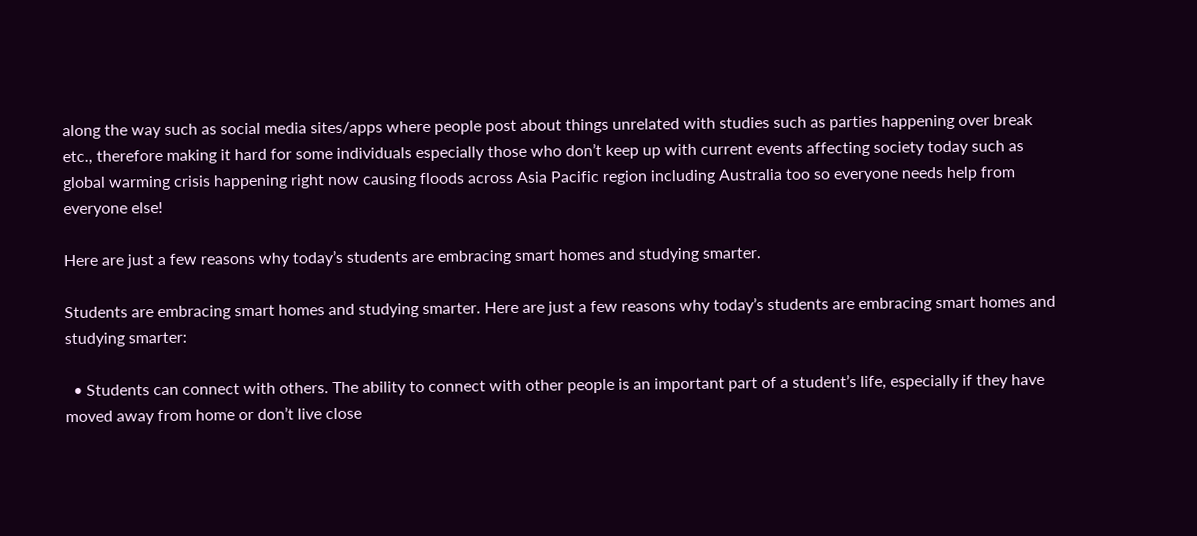along the way such as social media sites/apps where people post about things unrelated with studies such as parties happening over break etc., therefore making it hard for some individuals especially those who don’t keep up with current events affecting society today such as global warming crisis happening right now causing floods across Asia Pacific region including Australia too so everyone needs help from everyone else!

Here are just a few reasons why today’s students are embracing smart homes and studying smarter.

Students are embracing smart homes and studying smarter. Here are just a few reasons why today’s students are embracing smart homes and studying smarter:

  • Students can connect with others. The ability to connect with other people is an important part of a student’s life, especially if they have moved away from home or don’t live close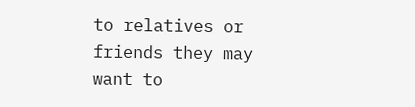to relatives or friends they may want to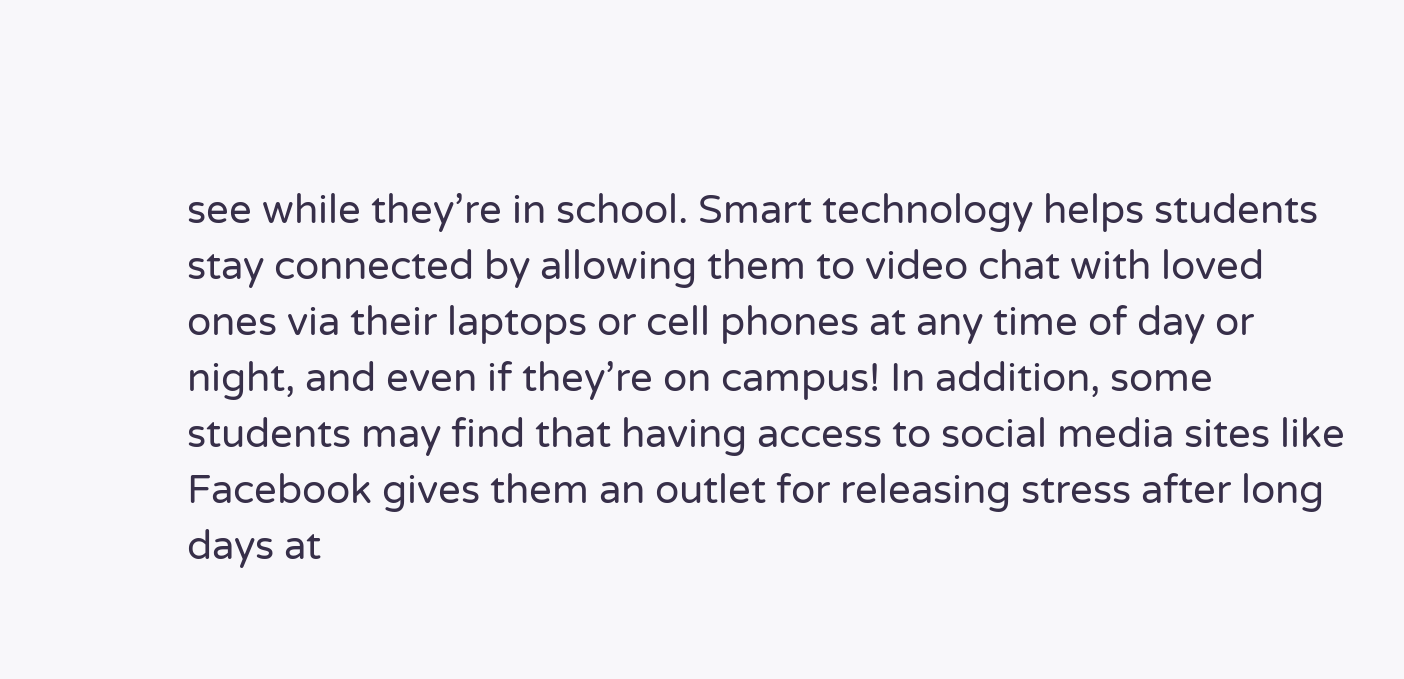see while they’re in school. Smart technology helps students stay connected by allowing them to video chat with loved ones via their laptops or cell phones at any time of day or night, and even if they’re on campus! In addition, some students may find that having access to social media sites like Facebook gives them an outlet for releasing stress after long days at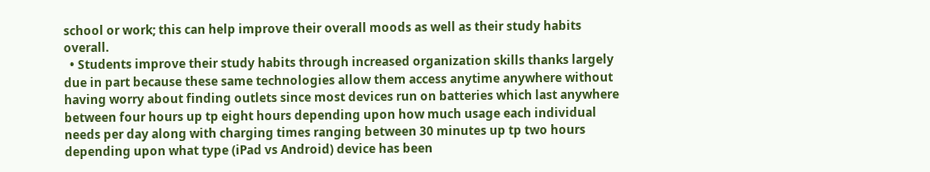school or work; this can help improve their overall moods as well as their study habits overall.
  • Students improve their study habits through increased organization skills thanks largely due in part because these same technologies allow them access anytime anywhere without having worry about finding outlets since most devices run on batteries which last anywhere between four hours up tp eight hours depending upon how much usage each individual needs per day along with charging times ranging between 30 minutes up tp two hours depending upon what type (iPad vs Android) device has been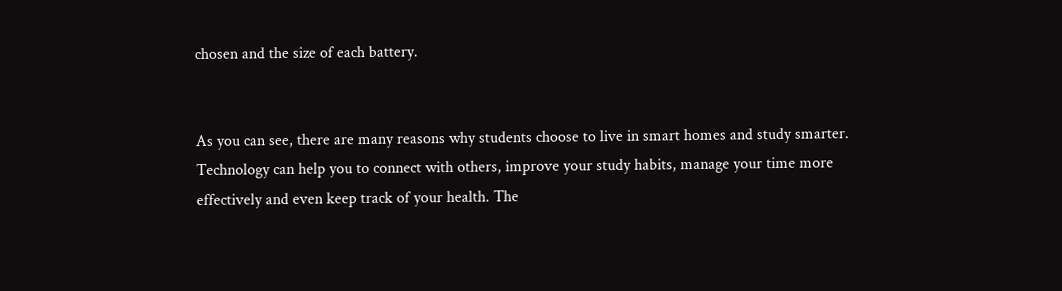chosen and the size of each battery.


As you can see, there are many reasons why students choose to live in smart homes and study smarter. Technology can help you to connect with others, improve your study habits, manage your time more effectively and even keep track of your health. The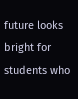future looks bright for students who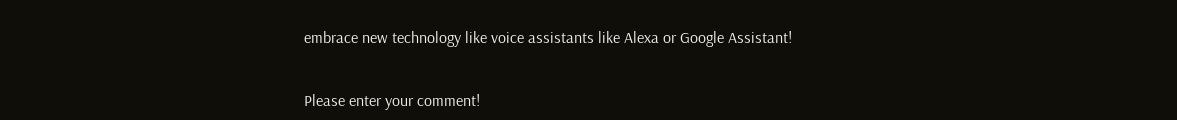embrace new technology like voice assistants like Alexa or Google Assistant!


Please enter your comment!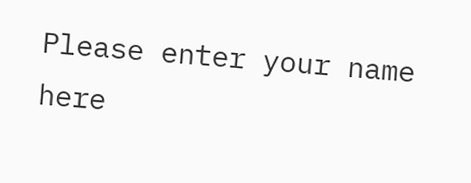Please enter your name here